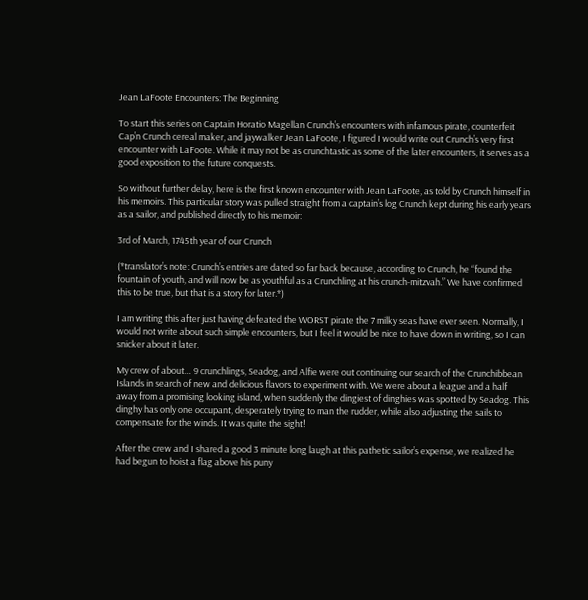Jean LaFoote Encounters: The Beginning

To start this series on Captain Horatio Magellan Crunch’s encounters with infamous pirate, counterfeit Cap’n Crunch cereal maker, and jaywalker Jean LaFoote, I figured I would write out Crunch’s very first encounter with LaFoote. While it may not be as crunchtastic as some of the later encounters, it serves as a good exposition to the future conquests.

So without further delay, here is the first known encounter with Jean LaFoote, as told by Crunch himself in his memoirs. This particular story was pulled straight from a captain’s log Crunch kept during his early years as a sailor, and published directly to his memoir:

3rd of March, 1745th year of our Crunch

(*translator’s note: Crunch’s entries are dated so far back because, according to Crunch, he “found the fountain of youth, and will now be as youthful as a Crunchling at his crunch-mitzvah.” We have confirmed this to be true, but that is a story for later.*)

I am writing this after just having defeated the WORST pirate the 7 milky seas have ever seen. Normally, I would not write about such simple encounters, but I feel it would be nice to have down in writing, so I can snicker about it later.

My crew of about… 9 crunchlings, Seadog, and Alfie were out continuing our search of the Crunchibbean Islands in search of new and delicious flavors to experiment with. We were about a league and a half away from a promising looking island, when suddenly the dingiest of dinghies was spotted by Seadog. This dinghy has only one occupant, desperately trying to man the rudder, while also adjusting the sails to compensate for the winds. It was quite the sight!

After the crew and I shared a good 3 minute long laugh at this pathetic sailor’s expense, we realized he had begun to hoist a flag above his puny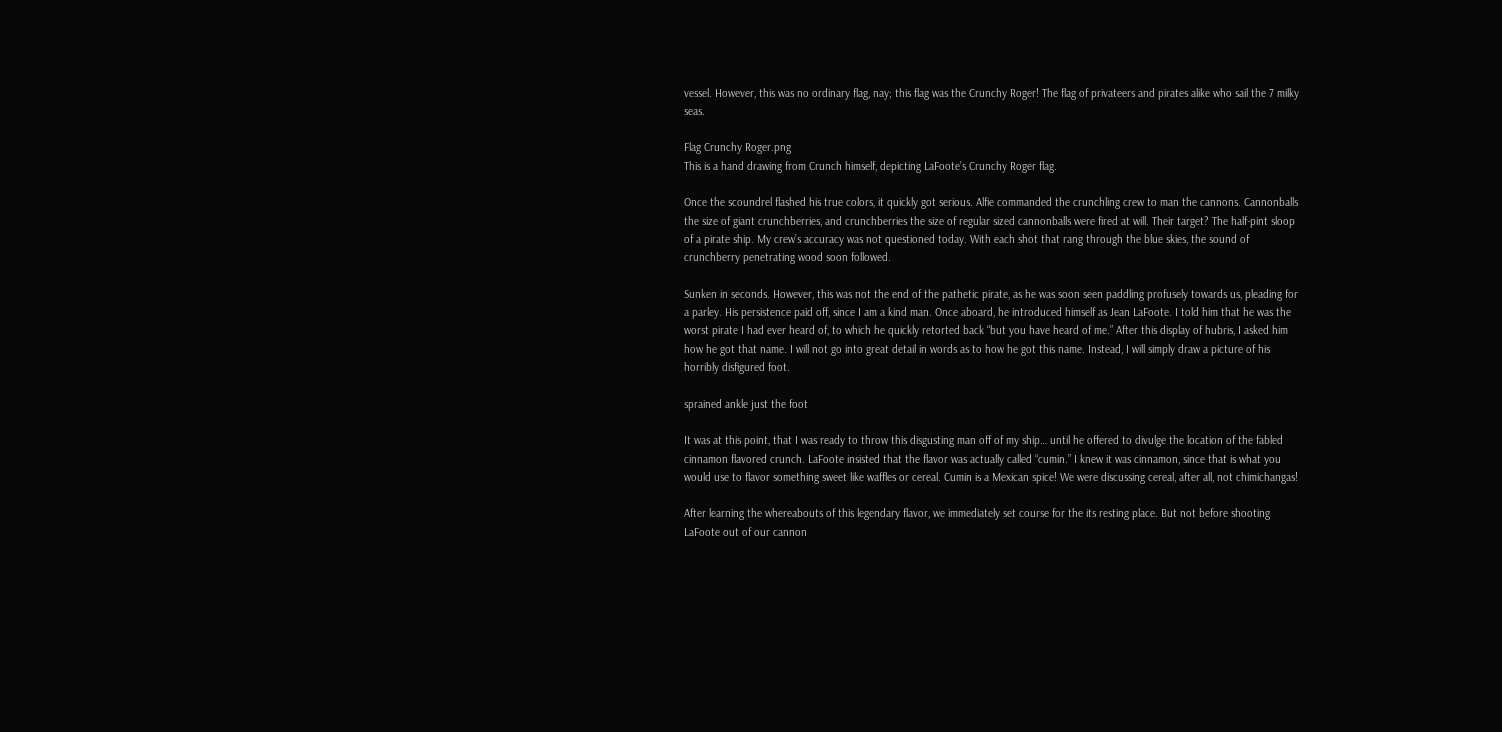vessel. However, this was no ordinary flag, nay; this flag was the Crunchy Roger! The flag of privateers and pirates alike who sail the 7 milky seas.

Flag Crunchy Roger.png
This is a hand drawing from Crunch himself, depicting LaFoote’s Crunchy Roger flag.

Once the scoundrel flashed his true colors, it quickly got serious. Alfie commanded the crunchling crew to man the cannons. Cannonballs the size of giant crunchberries, and crunchberries the size of regular sized cannonballs were fired at will. Their target? The half-pint sloop of a pirate ship. My crew’s accuracy was not questioned today. With each shot that rang through the blue skies, the sound of crunchberry penetrating wood soon followed.

Sunken in seconds. However, this was not the end of the pathetic pirate, as he was soon seen paddling profusely towards us, pleading for a parley. His persistence paid off, since I am a kind man. Once aboard, he introduced himself as Jean LaFoote. I told him that he was the worst pirate I had ever heard of, to which he quickly retorted back “but you have heard of me.” After this display of hubris, I asked him how he got that name. I will not go into great detail in words as to how he got this name. Instead, I will simply draw a picture of his horribly disfigured foot.

sprained ankle just the foot

It was at this point, that I was ready to throw this disgusting man off of my ship… until he offered to divulge the location of the fabled cinnamon flavored crunch. LaFoote insisted that the flavor was actually called “cumin.” I knew it was cinnamon, since that is what you would use to flavor something sweet like waffles or cereal. Cumin is a Mexican spice! We were discussing cereal, after all, not chimichangas!

After learning the whereabouts of this legendary flavor, we immediately set course for the its resting place. But not before shooting LaFoote out of our cannon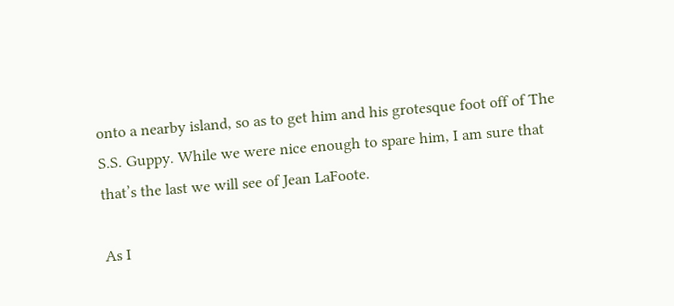onto a nearby island, so as to get him and his grotesque foot off of The S.S. Guppy. While we were nice enough to spare him, I am sure that that’s the last we will see of Jean LaFoote.

As I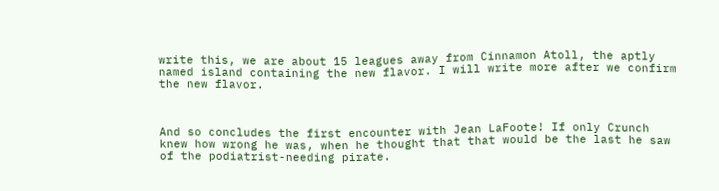write this, we are about 15 leagues away from Cinnamon Atoll, the aptly named island containing the new flavor. I will write more after we confirm the new flavor.



And so concludes the first encounter with Jean LaFoote! If only Crunch knew how wrong he was, when he thought that that would be the last he saw of the podiatrist-needing pirate.